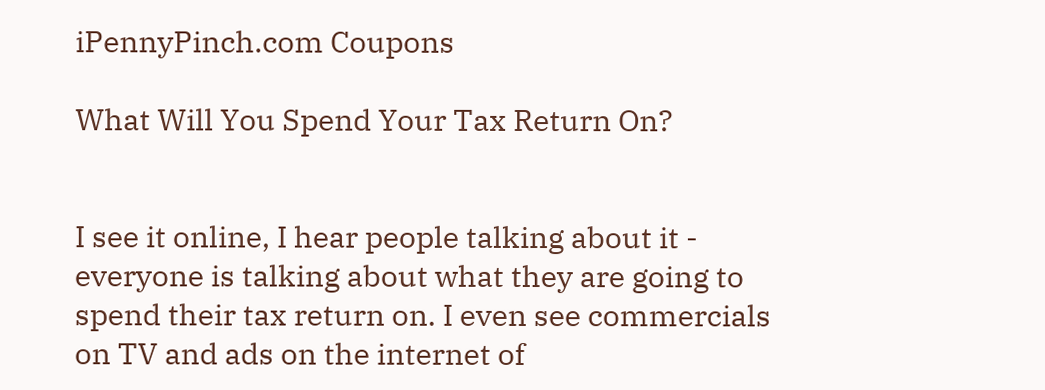iPennyPinch.com Coupons

What Will You Spend Your Tax Return On?


I see it online, I hear people talking about it - everyone is talking about what they are going to spend their tax return on. I even see commercials on TV and ads on the internet of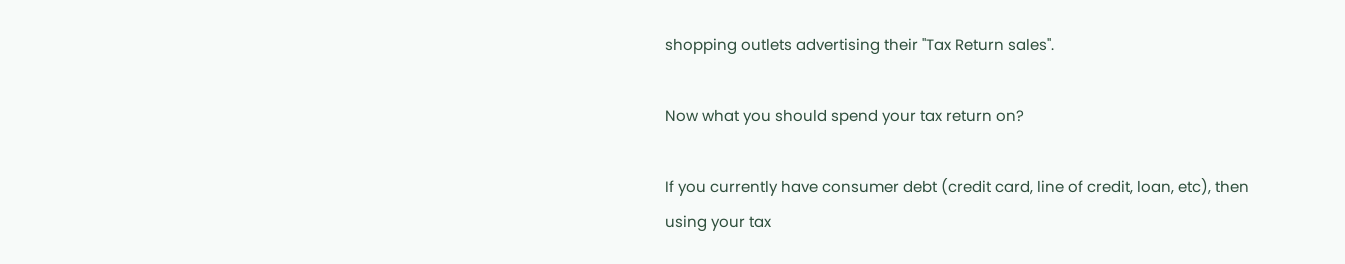shopping outlets advertising their "Tax Return sales".

Now what you should spend your tax return on?

If you currently have consumer debt (credit card, line of credit, loan, etc), then using your tax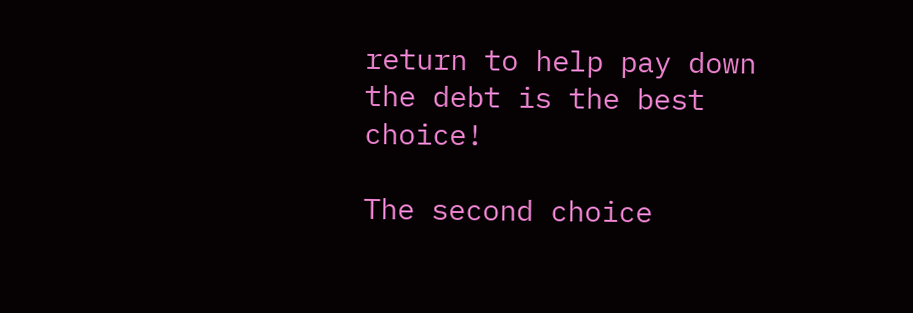return to help pay down the debt is the best choice!

The second choice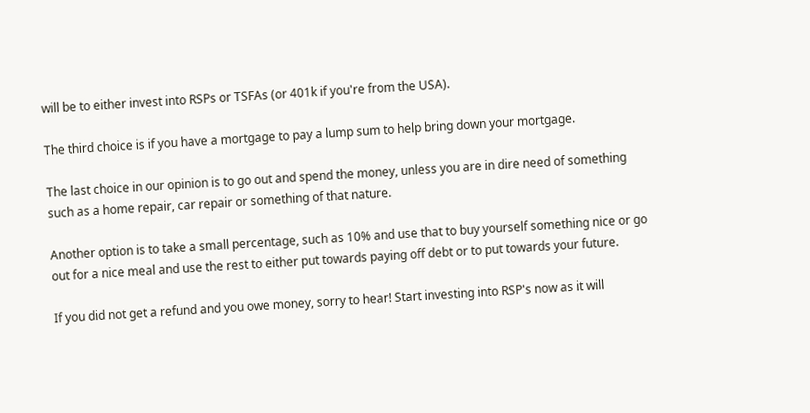will be to either invest into RSPs or TSFAs (or 401k if you're from the USA).

The third choice is if you have a mortgage to pay a lump sum to help bring down your mortgage.

The last choice in our opinion is to go out and spend the money, unless you are in dire need of something such as a home repair, car repair or something of that nature.

Another option is to take a small percentage, such as 10% and use that to buy yourself something nice or go out for a nice meal and use the rest to either put towards paying off debt or to put towards your future.

If you did not get a refund and you owe money, sorry to hear! Start investing into RSP's now as it will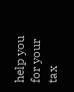help you for your tax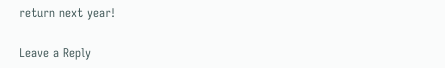return next year!

Leave a Reply